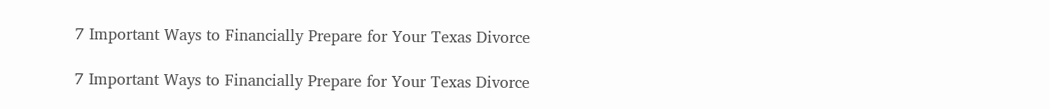7 Important Ways to Financially Prepare for Your Texas Divorce

7 Important Ways to Financially Prepare for Your Texas Divorce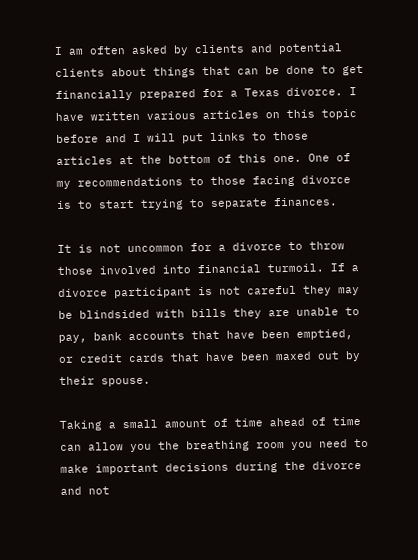I am often asked by clients and potential clients about things that can be done to get financially prepared for a Texas divorce. I have written various articles on this topic before and I will put links to those articles at the bottom of this one. One of my recommendations to those facing divorce is to start trying to separate finances.

It is not uncommon for a divorce to throw those involved into financial turmoil. If a divorce participant is not careful they may be blindsided with bills they are unable to pay, bank accounts that have been emptied, or credit cards that have been maxed out by their spouse.

Taking a small amount of time ahead of time can allow you the breathing room you need to make important decisions during the divorce and not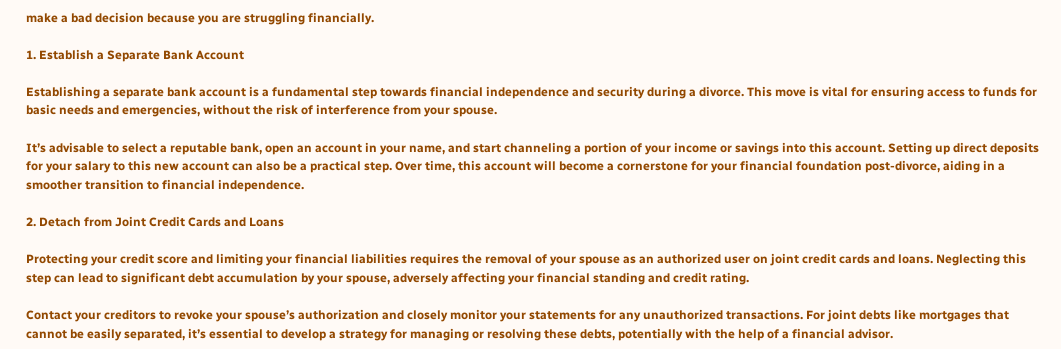make a bad decision because you are struggling financially.

1. Establish a Separate Bank Account

Establishing a separate bank account is a fundamental step towards financial independence and security during a divorce. This move is vital for ensuring access to funds for basic needs and emergencies, without the risk of interference from your spouse.

It’s advisable to select a reputable bank, open an account in your name, and start channeling a portion of your income or savings into this account. Setting up direct deposits for your salary to this new account can also be a practical step. Over time, this account will become a cornerstone for your financial foundation post-divorce, aiding in a smoother transition to financial independence.

2. Detach from Joint Credit Cards and Loans

Protecting your credit score and limiting your financial liabilities requires the removal of your spouse as an authorized user on joint credit cards and loans. Neglecting this step can lead to significant debt accumulation by your spouse, adversely affecting your financial standing and credit rating.

Contact your creditors to revoke your spouse’s authorization and closely monitor your statements for any unauthorized transactions. For joint debts like mortgages that cannot be easily separated, it’s essential to develop a strategy for managing or resolving these debts, potentially with the help of a financial advisor.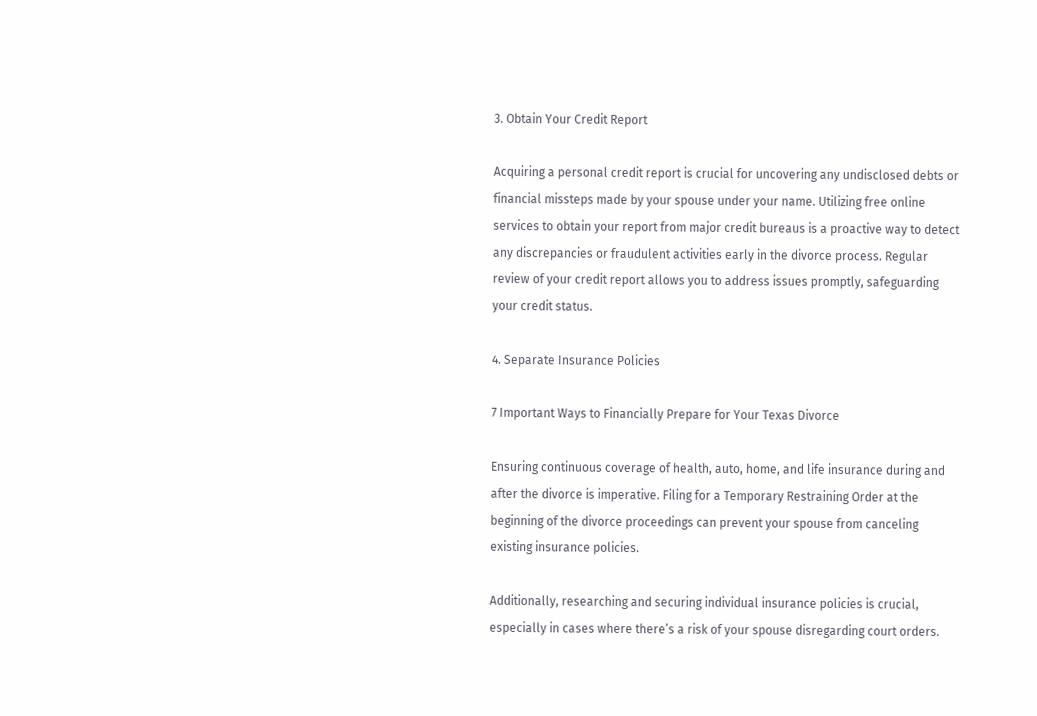3. Obtain Your Credit Report

Acquiring a personal credit report is crucial for uncovering any undisclosed debts or financial missteps made by your spouse under your name. Utilizing free online services to obtain your report from major credit bureaus is a proactive way to detect any discrepancies or fraudulent activities early in the divorce process. Regular review of your credit report allows you to address issues promptly, safeguarding your credit status.

4. Separate Insurance Policies

7 Important Ways to Financially Prepare for Your Texas Divorce

Ensuring continuous coverage of health, auto, home, and life insurance during and after the divorce is imperative. Filing for a Temporary Restraining Order at the beginning of the divorce proceedings can prevent your spouse from canceling existing insurance policies.

Additionally, researching and securing individual insurance policies is crucial, especially in cases where there’s a risk of your spouse disregarding court orders.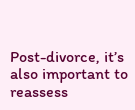Post-divorce, it’s also important to reassess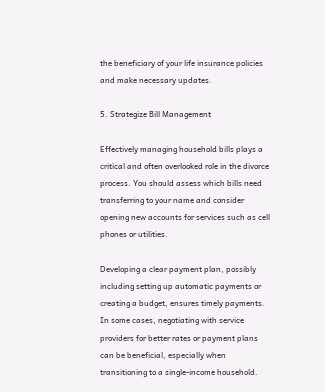the beneficiary of your life insurance policies and make necessary updates.

5. Strategize Bill Management

Effectively managing household bills plays a critical and often overlooked role in the divorce process. You should assess which bills need transferring to your name and consider opening new accounts for services such as cell phones or utilities.

Developing a clear payment plan, possibly including setting up automatic payments or creating a budget, ensures timely payments. In some cases, negotiating with service providers for better rates or payment plans can be beneficial, especially when transitioning to a single-income household.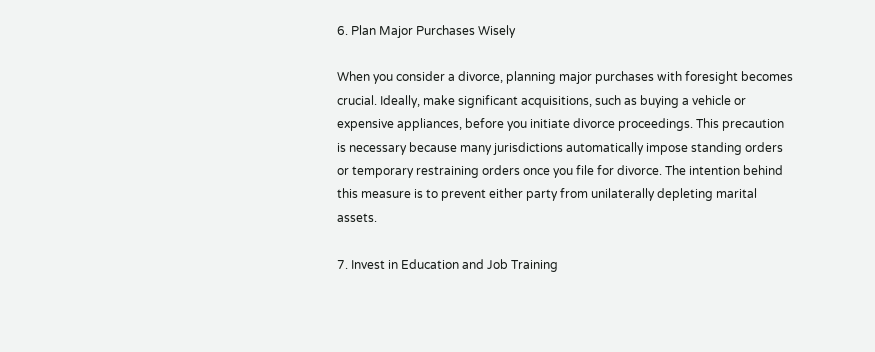6. Plan Major Purchases Wisely

When you consider a divorce, planning major purchases with foresight becomes crucial. Ideally, make significant acquisitions, such as buying a vehicle or expensive appliances, before you initiate divorce proceedings. This precaution is necessary because many jurisdictions automatically impose standing orders or temporary restraining orders once you file for divorce. The intention behind this measure is to prevent either party from unilaterally depleting marital assets.

7. Invest in Education and Job Training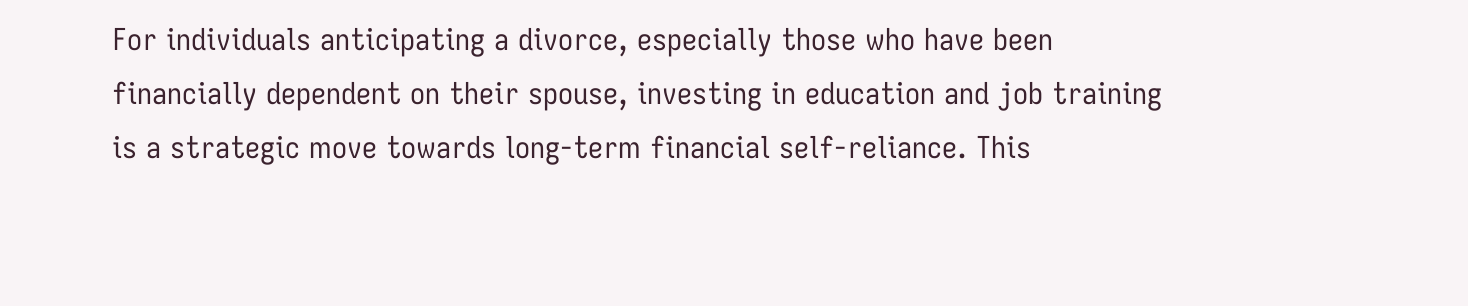For individuals anticipating a divorce, especially those who have been financially dependent on their spouse, investing in education and job training is a strategic move towards long-term financial self-reliance. This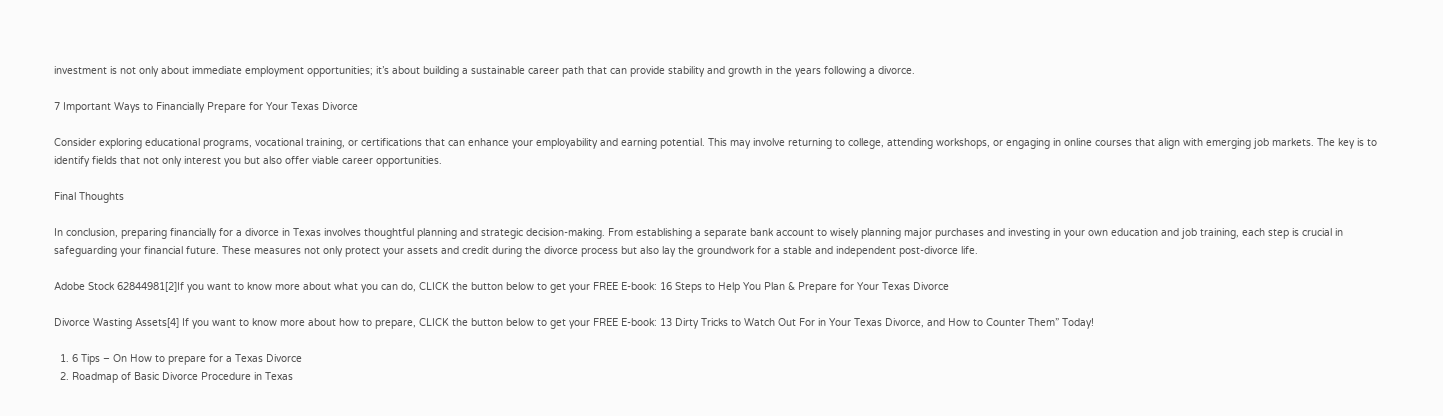investment is not only about immediate employment opportunities; it’s about building a sustainable career path that can provide stability and growth in the years following a divorce.

7 Important Ways to Financially Prepare for Your Texas Divorce

Consider exploring educational programs, vocational training, or certifications that can enhance your employability and earning potential. This may involve returning to college, attending workshops, or engaging in online courses that align with emerging job markets. The key is to identify fields that not only interest you but also offer viable career opportunities.

Final Thoughts

In conclusion, preparing financially for a divorce in Texas involves thoughtful planning and strategic decision-making. From establishing a separate bank account to wisely planning major purchases and investing in your own education and job training, each step is crucial in safeguarding your financial future. These measures not only protect your assets and credit during the divorce process but also lay the groundwork for a stable and independent post-divorce life.

Adobe Stock 62844981[2]If you want to know more about what you can do, CLICK the button below to get your FREE E-book: 16 Steps to Help You Plan & Prepare for Your Texas Divorce

Divorce Wasting Assets[4] If you want to know more about how to prepare, CLICK the button below to get your FREE E-book: 13 Dirty Tricks to Watch Out For in Your Texas Divorce, and How to Counter Them” Today!

  1. 6 Tips – On How to prepare for a Texas Divorce
  2. Roadmap of Basic Divorce Procedure in Texas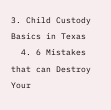3. Child Custody Basics in Texas
  4. 6 Mistakes that can Destroy Your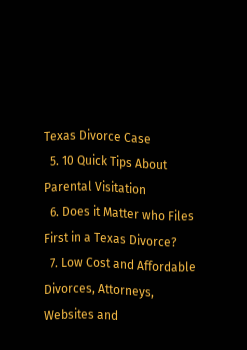Texas Divorce Case
  5. 10 Quick Tips About Parental Visitation
  6. Does it Matter who Files First in a Texas Divorce?
  7. Low Cost and Affordable Divorces, Attorneys, Websites and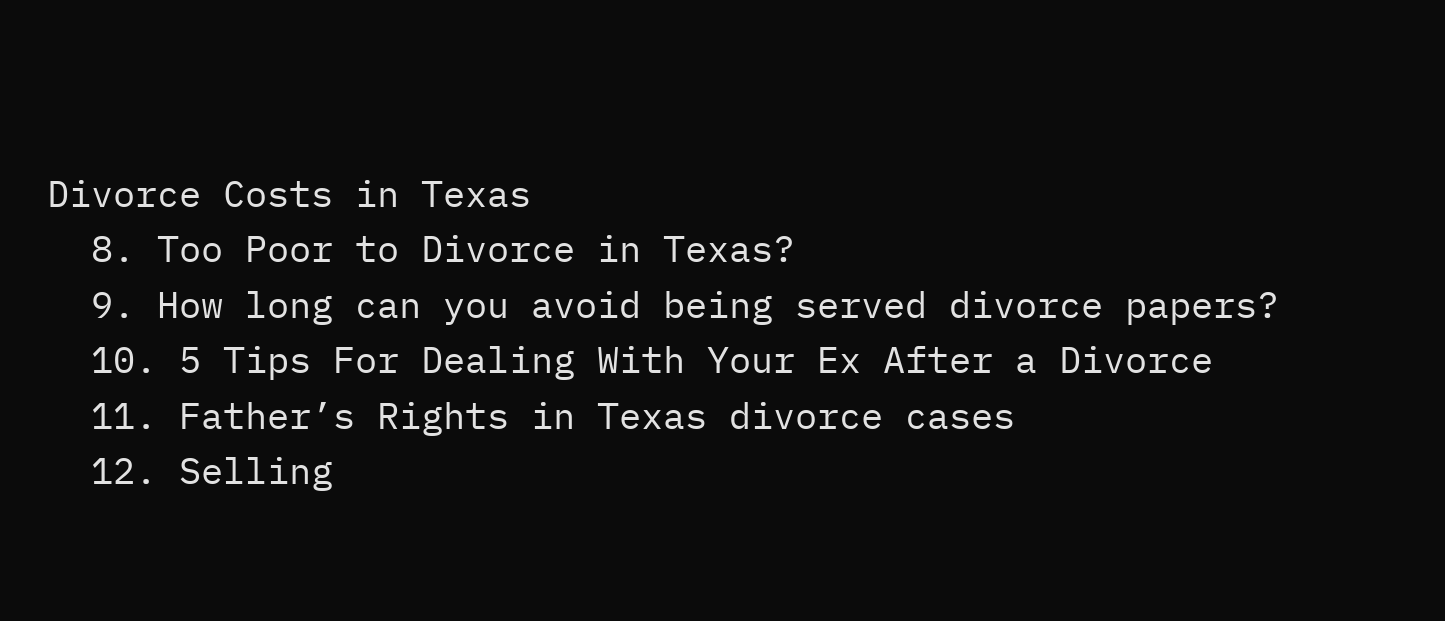Divorce Costs in Texas
  8. Too Poor to Divorce in Texas?
  9. How long can you avoid being served divorce papers?
  10. 5 Tips For Dealing With Your Ex After a Divorce
  11. Father’s Rights in Texas divorce cases
  12. Selling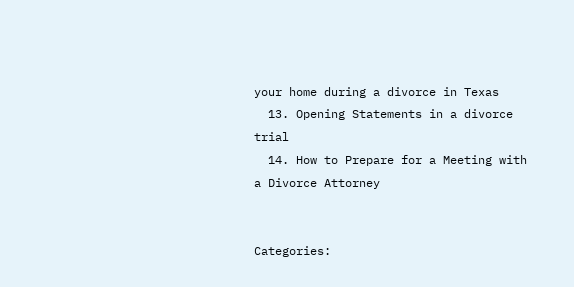your home during a divorce in Texas
  13. Opening Statements in a divorce trial
  14. How to Prepare for a Meeting with a Divorce Attorney


Categories: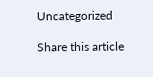Uncategorized

Share this article